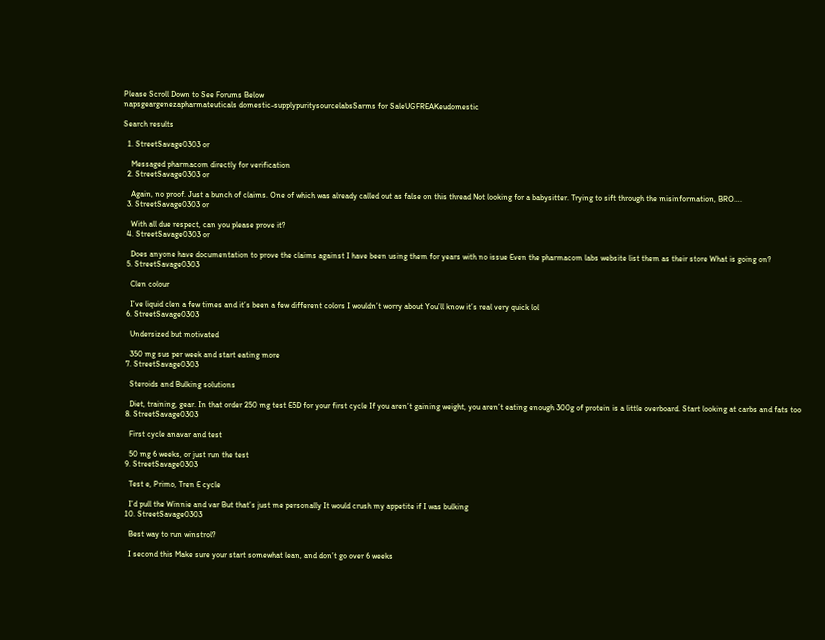Please Scroll Down to See Forums Below
napsgeargenezapharmateuticals domestic-supplypuritysourcelabsSarms for SaleUGFREAKeudomestic

Search results

  1. StreetSavage0303 or

    Messaged pharmacom directly for verification
  2. StreetSavage0303 or

    Again, no proof. Just a bunch of claims. One of which was already called out as false on this thread Not looking for a babysitter. Trying to sift through the misinformation, BRO….
  3. StreetSavage0303 or

    With all due respect, can you please prove it?
  4. StreetSavage0303 or

    Does anyone have documentation to prove the claims against I have been using them for years with no issue Even the pharmacom labs website list them as their store What is going on?
  5. StreetSavage0303

    Clen colour

    I’ve liquid clen a few times and it’s been a few different colors I wouldn’t worry about You’ll know it’s real very quick lol
  6. StreetSavage0303

    Undersized but motivated

    350 mg sus per week and start eating more
  7. StreetSavage0303

    Steroids and Bulking solutions

    Diet, training, gear. In that order 250 mg test E5D for your first cycle If you aren’t gaining weight, you aren’t eating enough 300g of protein is a little overboard. Start looking at carbs and fats too
  8. StreetSavage0303

    First cycle anavar and test

    50 mg 6 weeks, or just run the test
  9. StreetSavage0303

    Test e, Primo, Tren E cycle

    I’d pull the Winnie and var But that’s just me personally It would crush my appetite if I was bulking
  10. StreetSavage0303

    Best way to run winstrol?

    I second this Make sure your start somewhat lean, and don’t go over 6 weeks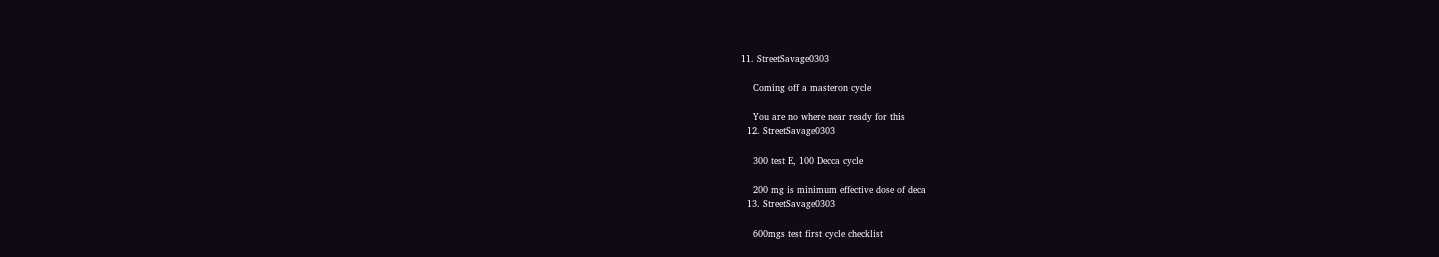11. StreetSavage0303

    Coming off a masteron cycle

    You are no where near ready for this
  12. StreetSavage0303

    300 test E, 100 Decca cycle

    200 mg is minimum effective dose of deca
  13. StreetSavage0303

    600mgs test first cycle checklist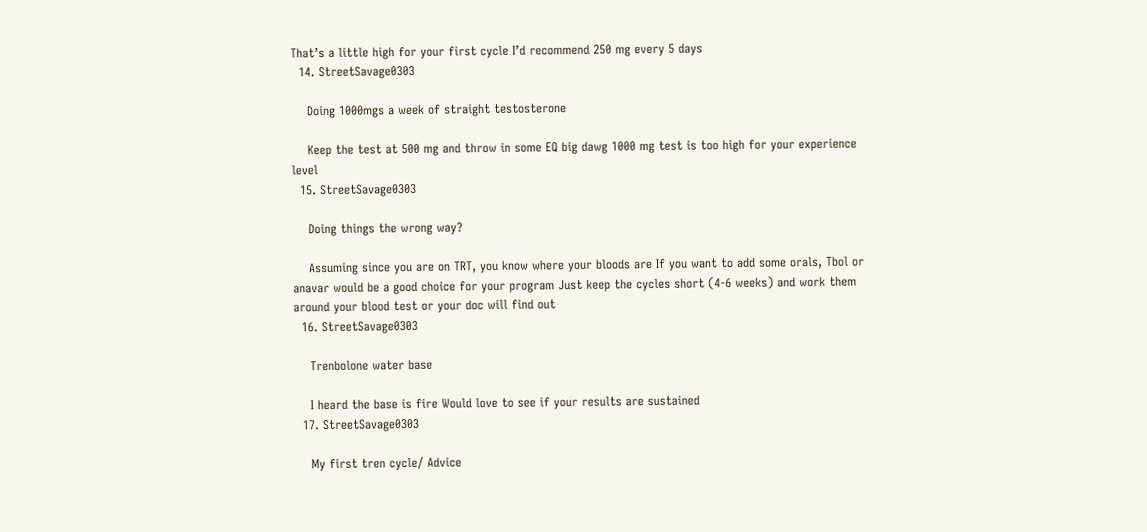That’s a little high for your first cycle I’d recommend 250 mg every 5 days
  14. StreetSavage0303

    Doing 1000mgs a week of straight testosterone

    Keep the test at 500 mg and throw in some EQ big dawg 1000 mg test is too high for your experience level
  15. StreetSavage0303

    Doing things the wrong way?

    Assuming since you are on TRT, you know where your bloods are If you want to add some orals, Tbol or anavar would be a good choice for your program Just keep the cycles short (4-6 weeks) and work them around your blood test or your doc will find out
  16. StreetSavage0303

    Trenbolone water base

    I heard the base is fire Would love to see if your results are sustained
  17. StreetSavage0303

    My first tren cycle/ Advice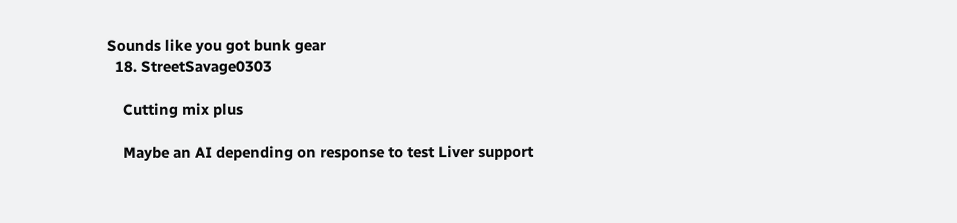Sounds like you got bunk gear
  18. StreetSavage0303

    Cutting mix plus

    Maybe an AI depending on response to test Liver support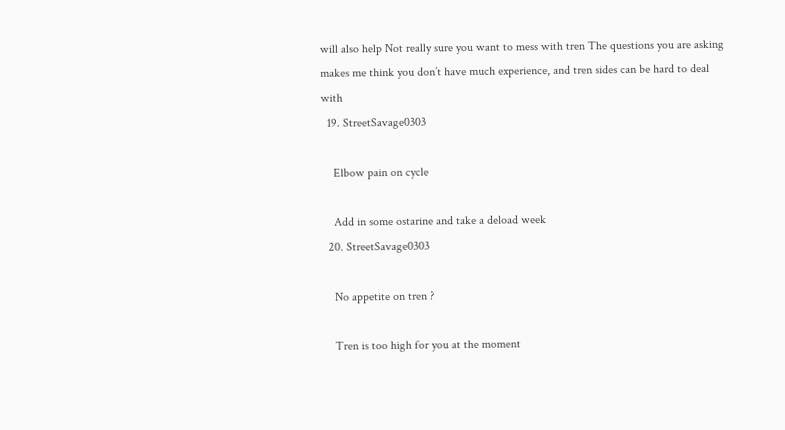will also help Not really sure you want to mess with tren The questions you are asking makes me think you don’t have much experience, and tren sides can be hard to deal with
  19. StreetSavage0303

    Elbow pain on cycle

    Add in some ostarine and take a deload week
  20. StreetSavage0303

    No appetite on tren ?

    Tren is too high for you at the moment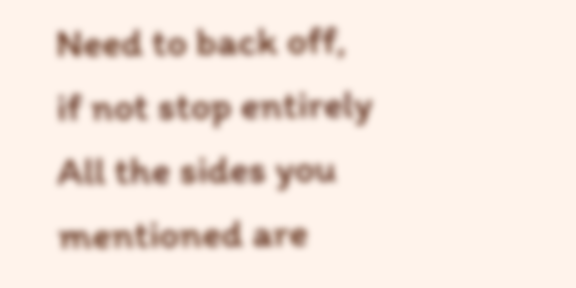Need to back off, if not stop entirely All the sides you mentioned are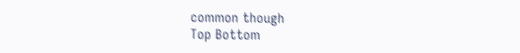common though
Top Bottom